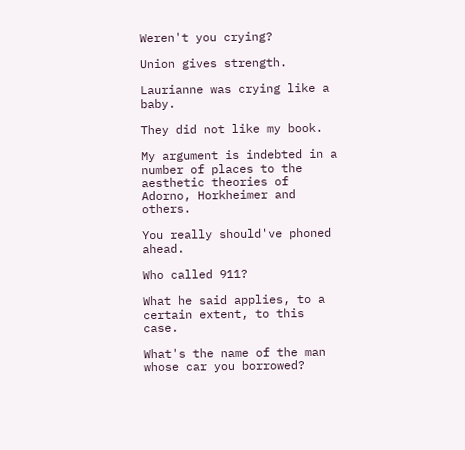Weren't you crying?

Union gives strength.

Laurianne was crying like a baby.

They did not like my book.

My argument is indebted in a number of places to the aesthetic theories of Adorno, Horkheimer and others.

You really should've phoned ahead.

Who called 911?

What he said applies, to a certain extent, to this case.

What's the name of the man whose car you borrowed?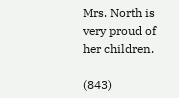Mrs. North is very proud of her children.

(843)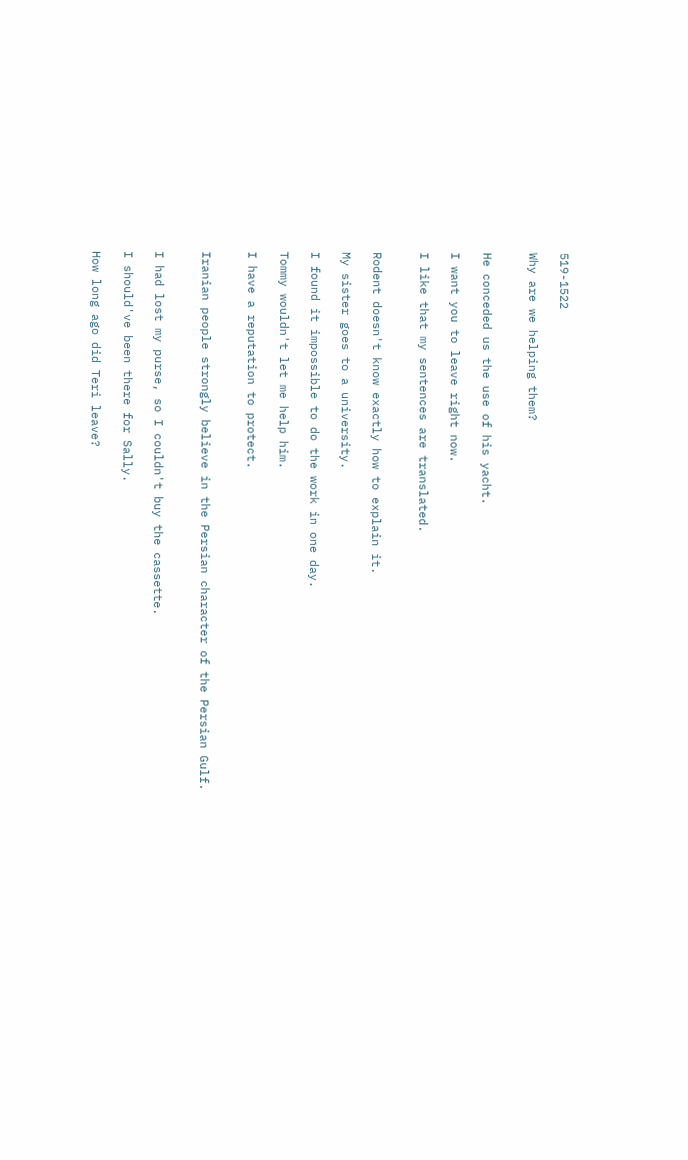519-1522

Why are we helping them?


He conceded us the use of his yacht.

I want you to leave right now.

I like that my sentences are translated.


Rodent doesn't know exactly how to explain it.

My sister goes to a university.

I found it impossible to do the work in one day.

Tommy wouldn't let me help him.

I have a reputation to protect.


Iranian people strongly believe in the Persian character of the Persian Gulf.


I had lost my purse, so I couldn't buy the cassette.

I should've been there for Sally.

How long ago did Teri leave?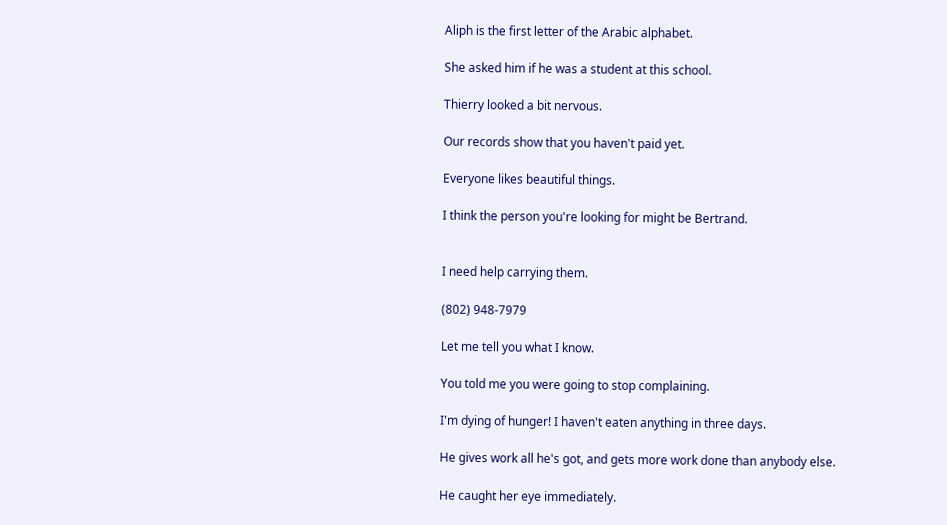Aliph is the first letter of the Arabic alphabet.

She asked him if he was a student at this school.

Thierry looked a bit nervous.

Our records show that you haven't paid yet.

Everyone likes beautiful things.

I think the person you're looking for might be Bertrand.


I need help carrying them.

(802) 948-7979

Let me tell you what I know.

You told me you were going to stop complaining.

I'm dying of hunger! I haven't eaten anything in three days.

He gives work all he's got, and gets more work done than anybody else.

He caught her eye immediately.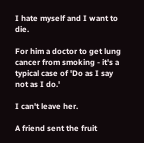I hate myself and I want to die.

For him a doctor to get lung cancer from smoking - it's a typical case of 'Do as I say not as I do.'

I can't leave her.

A friend sent the fruit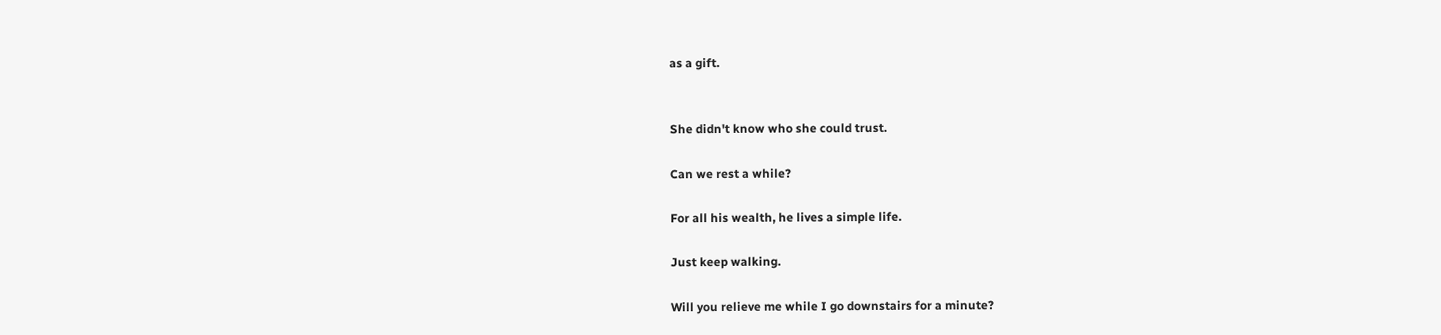as a gift.


She didn't know who she could trust.

Can we rest a while?

For all his wealth, he lives a simple life.

Just keep walking.

Will you relieve me while I go downstairs for a minute?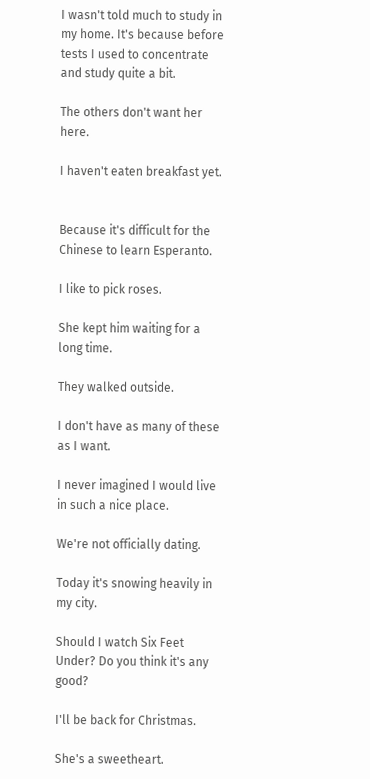I wasn't told much to study in my home. It's because before tests I used to concentrate and study quite a bit.

The others don't want her here.

I haven't eaten breakfast yet.


Because it's difficult for the Chinese to learn Esperanto.

I like to pick roses.

She kept him waiting for a long time.

They walked outside.

I don't have as many of these as I want.

I never imagined I would live in such a nice place.

We're not officially dating.

Today it's snowing heavily in my city.

Should I watch Six Feet Under? Do you think it's any good?

I'll be back for Christmas.

She's a sweetheart.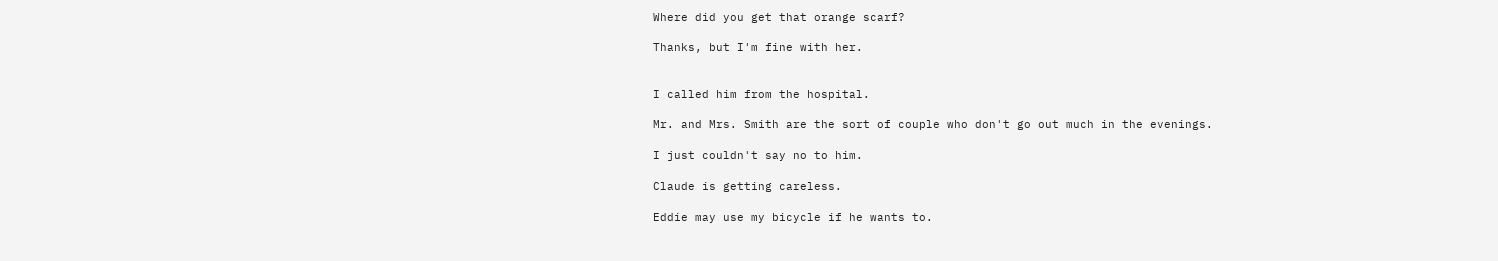Where did you get that orange scarf?

Thanks, but I'm fine with her.


I called him from the hospital.

Mr. and Mrs. Smith are the sort of couple who don't go out much in the evenings.

I just couldn't say no to him.

Claude is getting careless.

Eddie may use my bicycle if he wants to.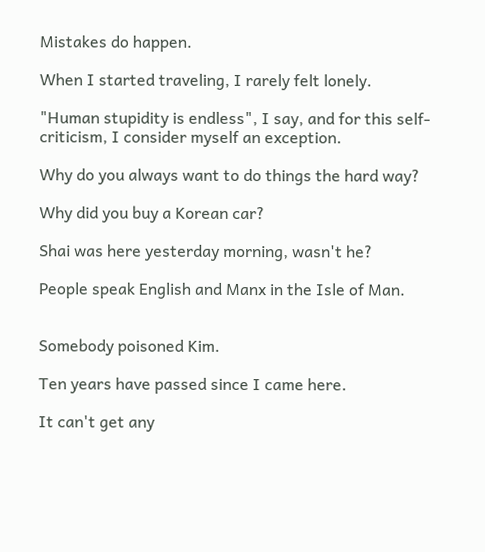Mistakes do happen.

When I started traveling, I rarely felt lonely.

"Human stupidity is endless", I say, and for this self-criticism, I consider myself an exception.

Why do you always want to do things the hard way?

Why did you buy a Korean car?

Shai was here yesterday morning, wasn't he?

People speak English and Manx in the Isle of Man.


Somebody poisoned Kim.

Ten years have passed since I came here.

It can't get any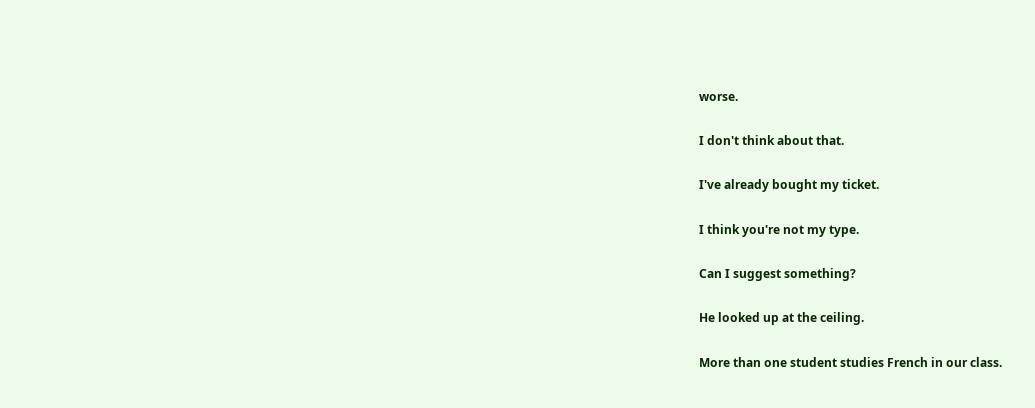worse.

I don't think about that.

I've already bought my ticket.

I think you're not my type.

Can I suggest something?

He looked up at the ceiling.

More than one student studies French in our class.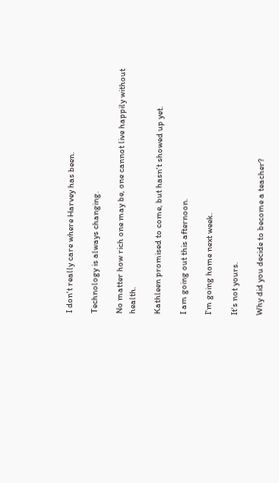I don't really care where Harvey has been.

Technology is always changing.

No matter how rich one may be, one cannot live happily without health.

Kathleen promised to come, but hasn't showed up yet.

I am going out this afternoon.

I'm going home next week.

It's not yours.

Why did you decide to become a teacher?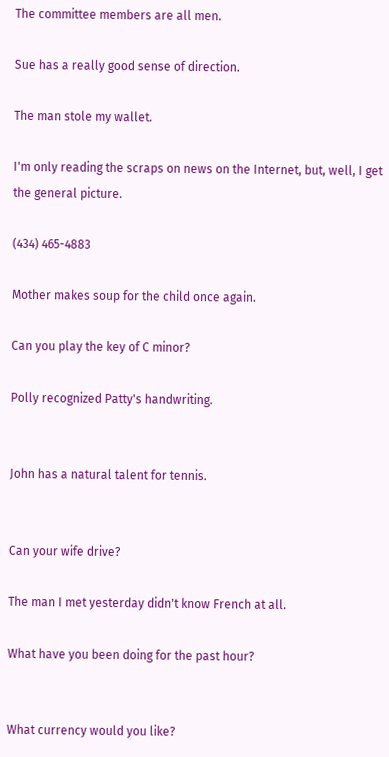The committee members are all men.

Sue has a really good sense of direction.

The man stole my wallet.

I'm only reading the scraps on news on the Internet, but, well, I get the general picture.

(434) 465-4883

Mother makes soup for the child once again.

Can you play the key of C minor?

Polly recognized Patty's handwriting.


John has a natural talent for tennis.


Can your wife drive?

The man I met yesterday didn't know French at all.

What have you been doing for the past hour?


What currency would you like?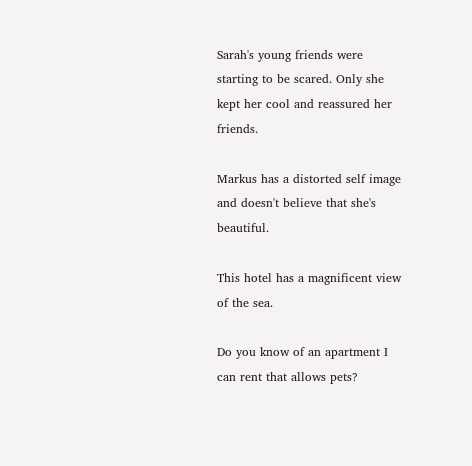Sarah's young friends were starting to be scared. Only she kept her cool and reassured her friends.

Markus has a distorted self image and doesn't believe that she's beautiful.

This hotel has a magnificent view of the sea.

Do you know of an apartment I can rent that allows pets?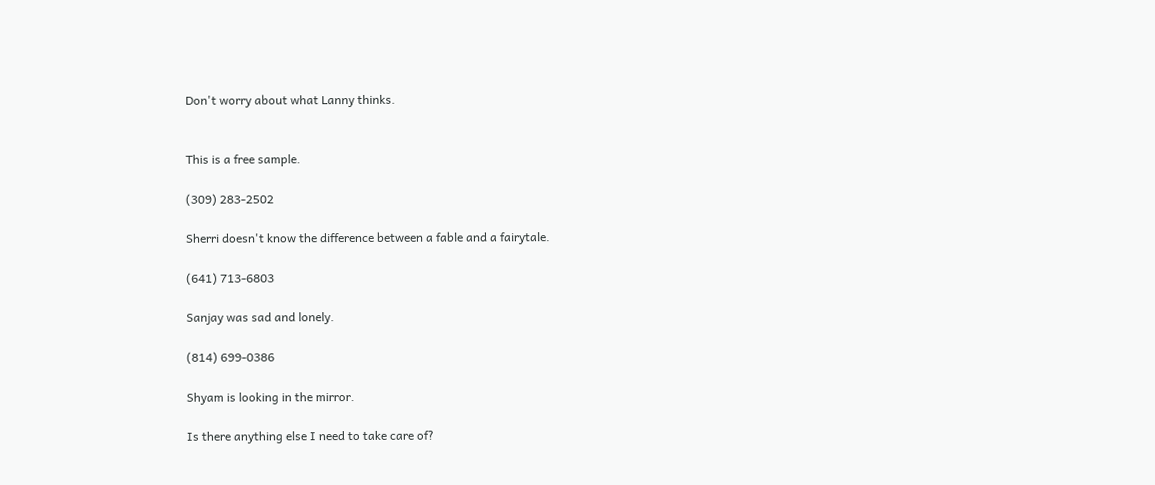Don't worry about what Lanny thinks.


This is a free sample.

(309) 283-2502

Sherri doesn't know the difference between a fable and a fairytale.

(641) 713-6803

Sanjay was sad and lonely.

(814) 699-0386

Shyam is looking in the mirror.

Is there anything else I need to take care of?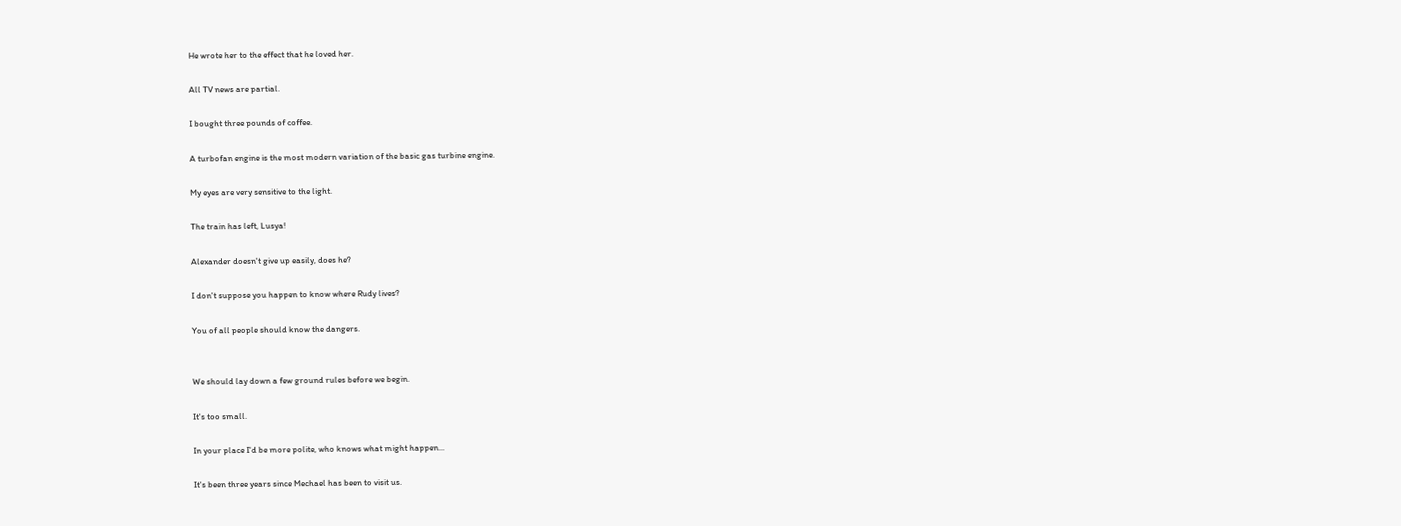He wrote her to the effect that he loved her.

All TV news are partial.

I bought three pounds of coffee.

A turbofan engine is the most modern variation of the basic gas turbine engine.

My eyes are very sensitive to the light.

The train has left, Lusya!

Alexander doesn't give up easily, does he?

I don't suppose you happen to know where Rudy lives?

You of all people should know the dangers.


We should lay down a few ground rules before we begin.

It's too small.

In your place I'd be more polite, who knows what might happen...

It's been three years since Mechael has been to visit us.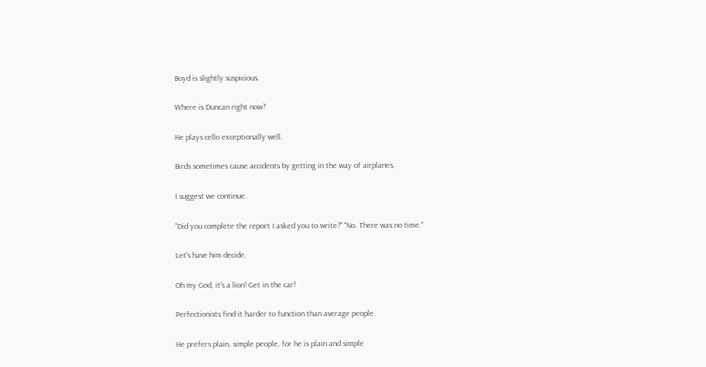Boyd is slightly suspicious.

Where is Duncan right now?

He plays cello exceptionally well.

Birds sometimes cause accidents by getting in the way of airplanes.

I suggest we continue.

"Did you complete the report I asked you to write?" "No. There was no time."

Let's have him decide.

Oh my God, it's a lion! Get in the car!

Perfectionists find it harder to function than average people.

He prefers plain, simple people, for he is plain and simple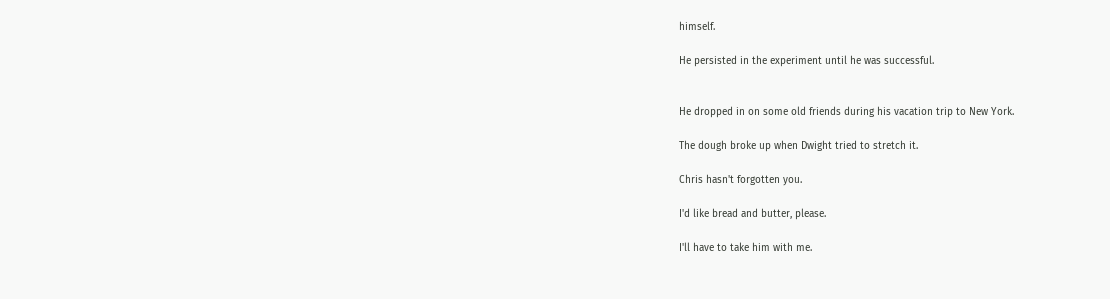himself.

He persisted in the experiment until he was successful.


He dropped in on some old friends during his vacation trip to New York.

The dough broke up when Dwight tried to stretch it.

Chris hasn't forgotten you.

I'd like bread and butter, please.

I'll have to take him with me.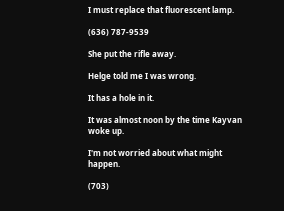I must replace that fluorescent lamp.

(636) 787-9539

She put the rifle away.

Helge told me I was wrong.

It has a hole in it.

It was almost noon by the time Kayvan woke up.

I'm not worried about what might happen.

(703)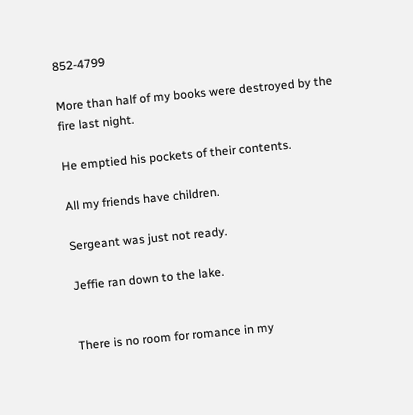852-4799

More than half of my books were destroyed by the fire last night.

He emptied his pockets of their contents.

All my friends have children.

Sergeant was just not ready.

Jeffie ran down to the lake.


There is no room for romance in my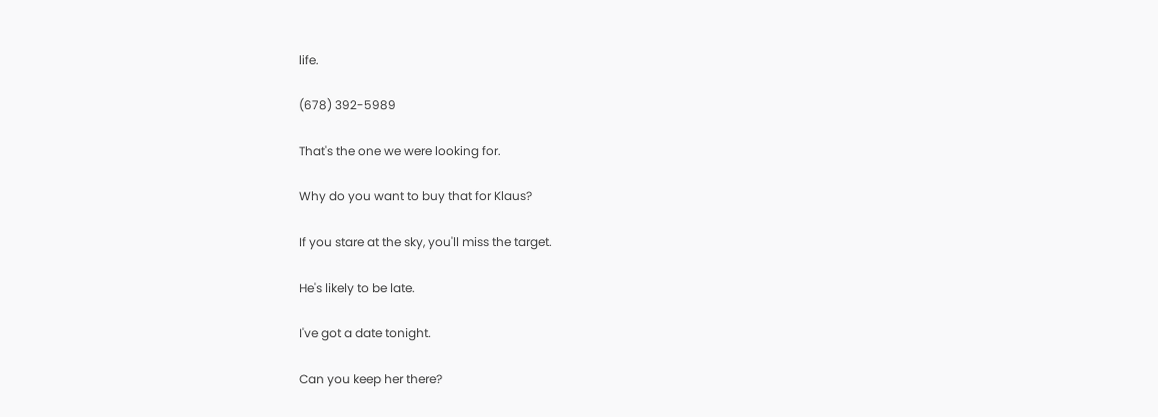life.

(678) 392-5989

That's the one we were looking for.

Why do you want to buy that for Klaus?

If you stare at the sky, you'll miss the target.

He's likely to be late.

I've got a date tonight.

Can you keep her there?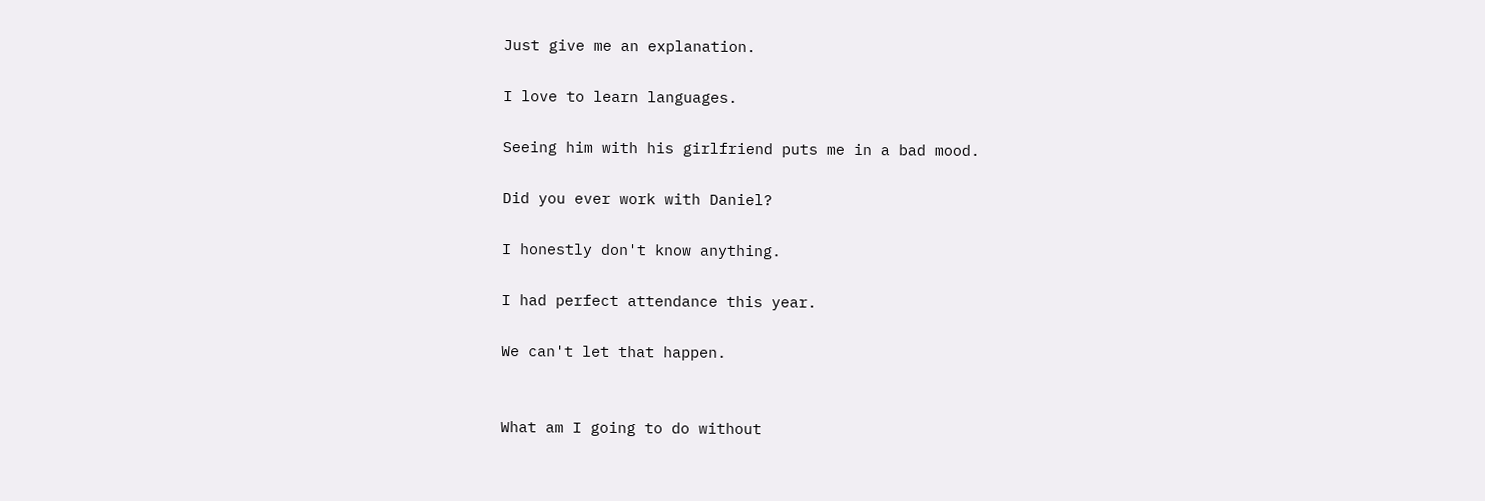Just give me an explanation.

I love to learn languages.

Seeing him with his girlfriend puts me in a bad mood.

Did you ever work with Daniel?

I honestly don't know anything.

I had perfect attendance this year.

We can't let that happen.


What am I going to do without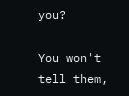you?

You won't tell them,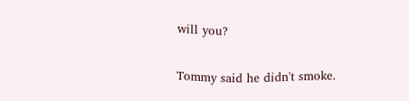will you?

Tommy said he didn't smoke.